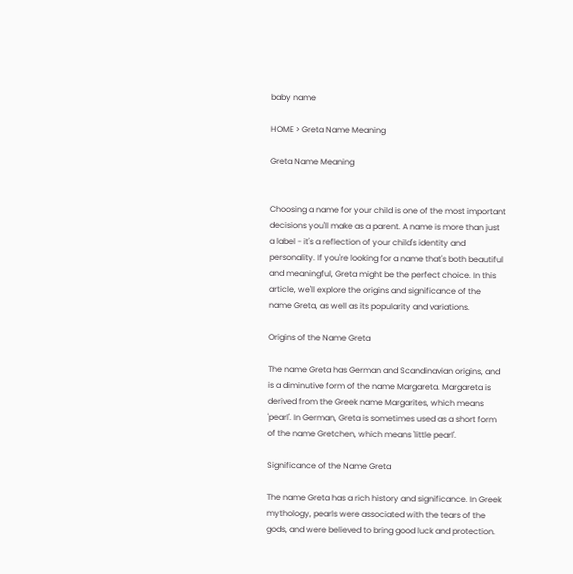baby name

HOME > Greta Name Meaning

Greta Name Meaning


Choosing a name for your child is one of the most important decisions you'll make as a parent. A name is more than just a label - it's a reflection of your child's identity and personality. If you're looking for a name that's both beautiful and meaningful, Greta might be the perfect choice. In this article, we'll explore the origins and significance of the name Greta, as well as its popularity and variations.

Origins of the Name Greta

The name Greta has German and Scandinavian origins, and is a diminutive form of the name Margareta. Margareta is derived from the Greek name Margarites, which means 'pearl'. In German, Greta is sometimes used as a short form of the name Gretchen, which means 'little pearl'.

Significance of the Name Greta

The name Greta has a rich history and significance. In Greek mythology, pearls were associated with the tears of the gods, and were believed to bring good luck and protection.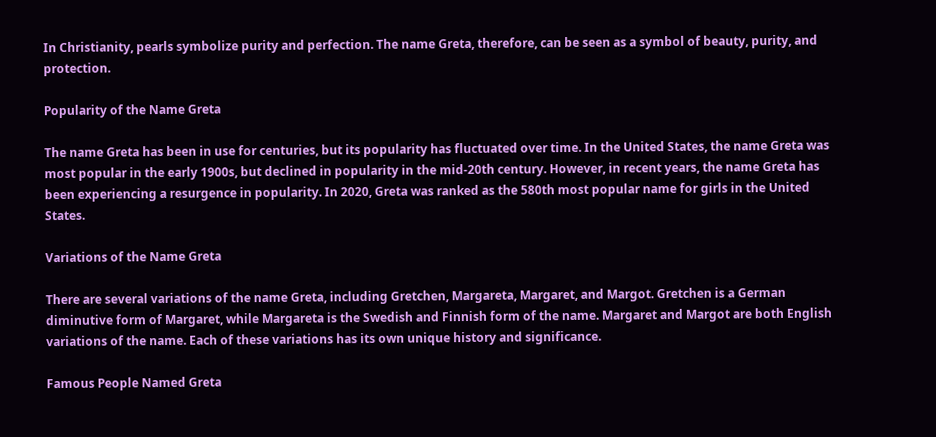In Christianity, pearls symbolize purity and perfection. The name Greta, therefore, can be seen as a symbol of beauty, purity, and protection.

Popularity of the Name Greta

The name Greta has been in use for centuries, but its popularity has fluctuated over time. In the United States, the name Greta was most popular in the early 1900s, but declined in popularity in the mid-20th century. However, in recent years, the name Greta has been experiencing a resurgence in popularity. In 2020, Greta was ranked as the 580th most popular name for girls in the United States.

Variations of the Name Greta

There are several variations of the name Greta, including Gretchen, Margareta, Margaret, and Margot. Gretchen is a German diminutive form of Margaret, while Margareta is the Swedish and Finnish form of the name. Margaret and Margot are both English variations of the name. Each of these variations has its own unique history and significance.

Famous People Named Greta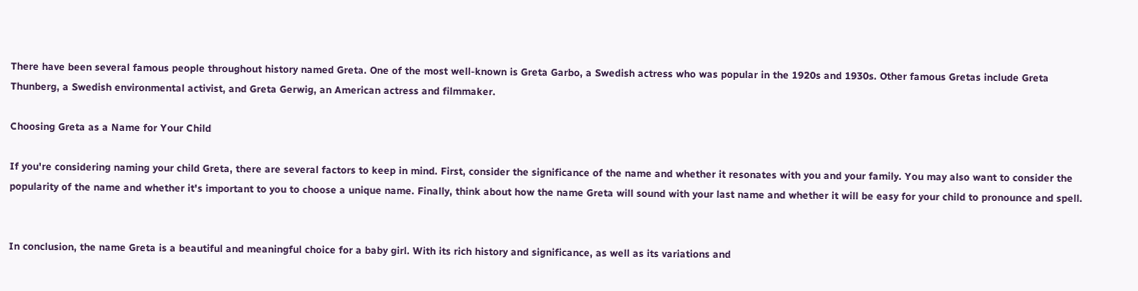There have been several famous people throughout history named Greta. One of the most well-known is Greta Garbo, a Swedish actress who was popular in the 1920s and 1930s. Other famous Gretas include Greta Thunberg, a Swedish environmental activist, and Greta Gerwig, an American actress and filmmaker.

Choosing Greta as a Name for Your Child

If you're considering naming your child Greta, there are several factors to keep in mind. First, consider the significance of the name and whether it resonates with you and your family. You may also want to consider the popularity of the name and whether it's important to you to choose a unique name. Finally, think about how the name Greta will sound with your last name and whether it will be easy for your child to pronounce and spell.


In conclusion, the name Greta is a beautiful and meaningful choice for a baby girl. With its rich history and significance, as well as its variations and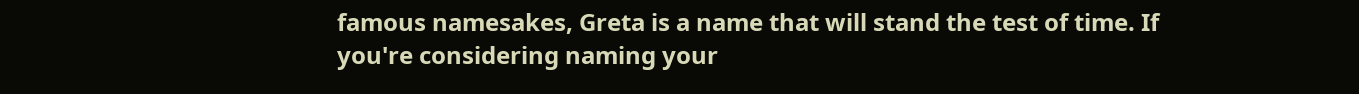famous namesakes, Greta is a name that will stand the test of time. If you're considering naming your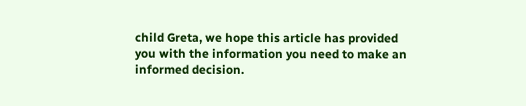child Greta, we hope this article has provided you with the information you need to make an informed decision.